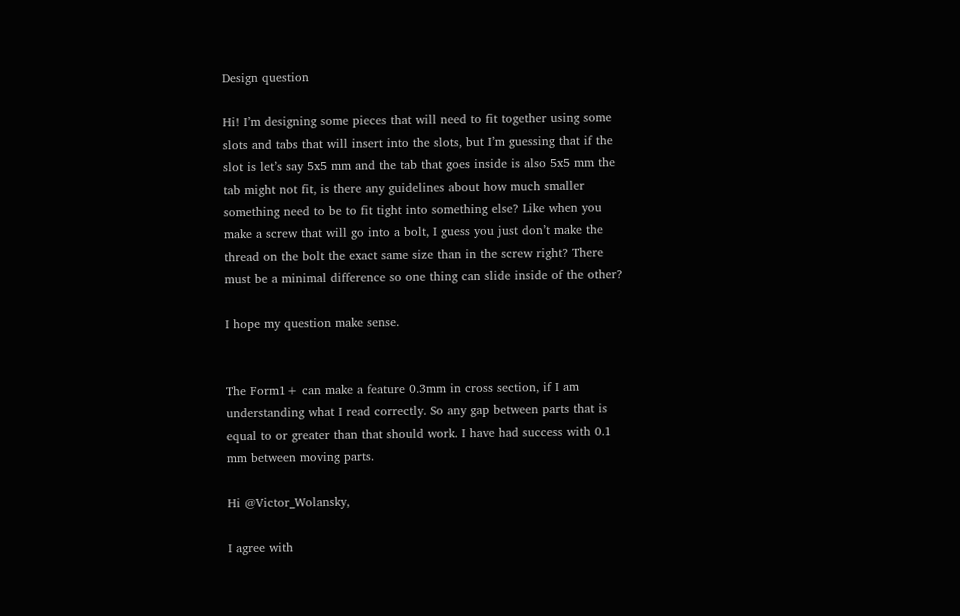Design question

Hi! I’m designing some pieces that will need to fit together using some slots and tabs that will insert into the slots, but I’m guessing that if the slot is let’s say 5x5 mm and the tab that goes inside is also 5x5 mm the tab might not fit, is there any guidelines about how much smaller something need to be to fit tight into something else? Like when you make a screw that will go into a bolt, I guess you just don’t make the thread on the bolt the exact same size than in the screw right? There must be a minimal difference so one thing can slide inside of the other?

I hope my question make sense.


The Form1+ can make a feature 0.3mm in cross section, if I am understanding what I read correctly. So any gap between parts that is equal to or greater than that should work. I have had success with 0.1 mm between moving parts.

Hi @Victor_Wolansky,

I agree with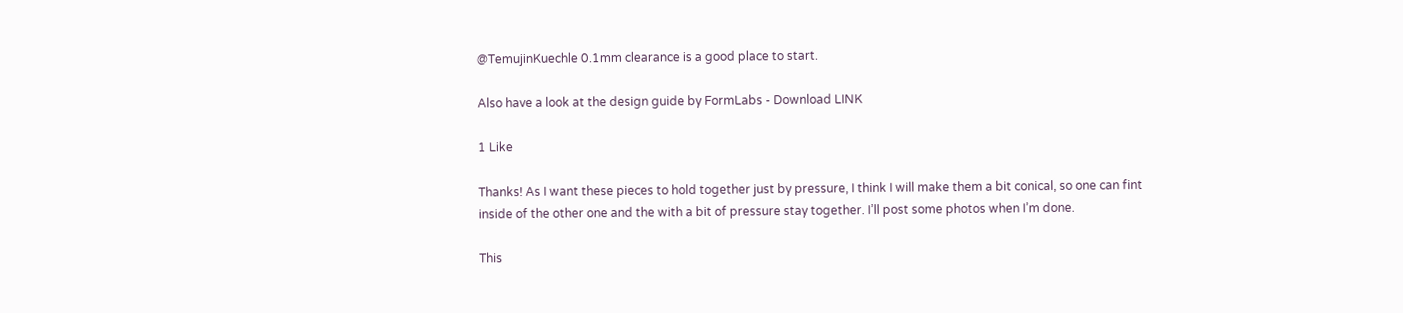@TemujinKuechle 0.1mm clearance is a good place to start.

Also have a look at the design guide by FormLabs - Download LINK

1 Like

Thanks! As I want these pieces to hold together just by pressure, I think I will make them a bit conical, so one can fint inside of the other one and the with a bit of pressure stay together. I’ll post some photos when I’m done.

This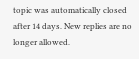topic was automatically closed after 14 days. New replies are no longer allowed.